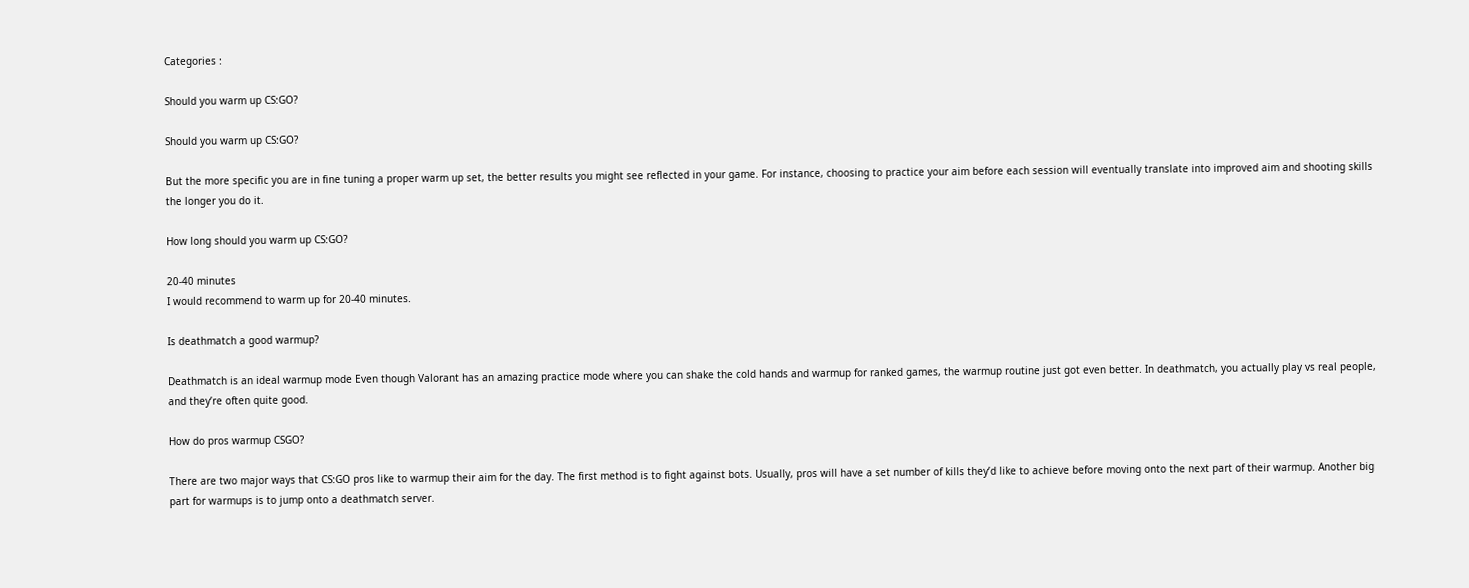Categories :

Should you warm up CS:GO?

Should you warm up CS:GO?

But the more specific you are in fine tuning a proper warm up set, the better results you might see reflected in your game. For instance, choosing to practice your aim before each session will eventually translate into improved aim and shooting skills the longer you do it.

How long should you warm up CS:GO?

20-40 minutes
I would recommend to warm up for 20-40 minutes.

Is deathmatch a good warmup?

Deathmatch is an ideal warmup mode Even though Valorant has an amazing practice mode where you can shake the cold hands and warmup for ranked games, the warmup routine just got even better. In deathmatch, you actually play vs real people, and they’re often quite good.

How do pros warmup CSGO?

There are two major ways that CS:GO pros like to warmup their aim for the day. The first method is to fight against bots. Usually, pros will have a set number of kills they’d like to achieve before moving onto the next part of their warmup. Another big part for warmups is to jump onto a deathmatch server.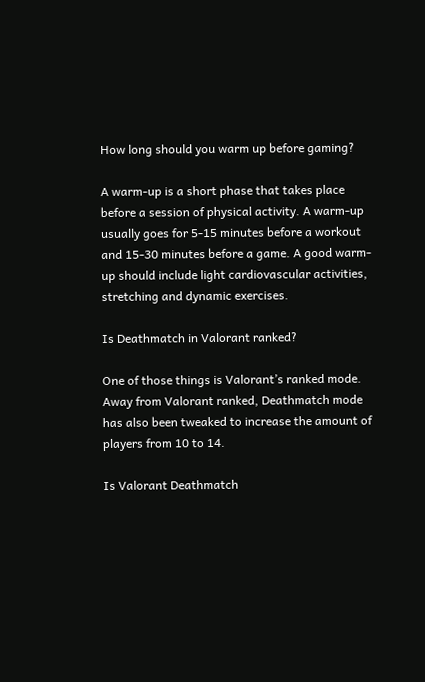How long should you warm up before gaming?

A warm-up is a short phase that takes place before a session of physical activity. A warm-up usually goes for 5-15 minutes before a workout and 15-30 minutes before a game. A good warm-up should include light cardiovascular activities, stretching and dynamic exercises.

Is Deathmatch in Valorant ranked?

One of those things is Valorant’s ranked mode. Away from Valorant ranked, Deathmatch mode has also been tweaked to increase the amount of players from 10 to 14.

Is Valorant Deathmatch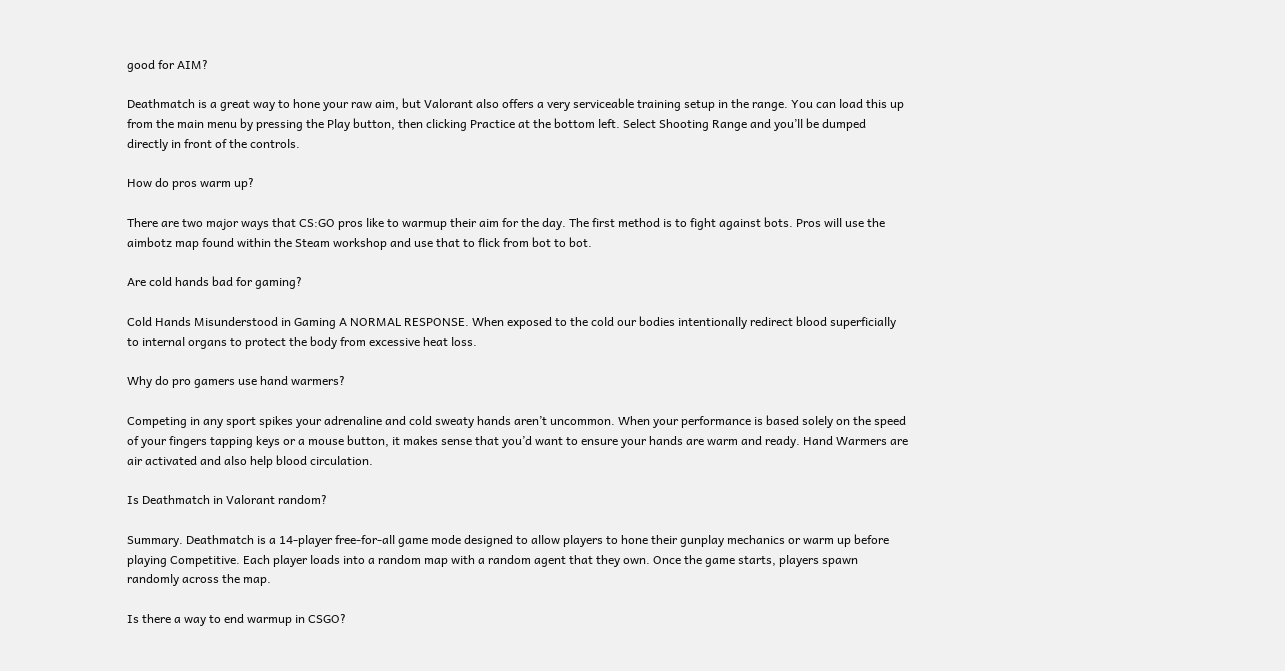good for AIM?

Deathmatch is a great way to hone your raw aim, but Valorant also offers a very serviceable training setup in the range. You can load this up from the main menu by pressing the Play button, then clicking Practice at the bottom left. Select Shooting Range and you’ll be dumped directly in front of the controls.

How do pros warm up?

There are two major ways that CS:GO pros like to warmup their aim for the day. The first method is to fight against bots. Pros will use the aimbotz map found within the Steam workshop and use that to flick from bot to bot.

Are cold hands bad for gaming?

Cold Hands Misunderstood in Gaming A NORMAL RESPONSE. When exposed to the cold our bodies intentionally redirect blood superficially to internal organs to protect the body from excessive heat loss.

Why do pro gamers use hand warmers?

Competing in any sport spikes your adrenaline and cold sweaty hands aren’t uncommon. When your performance is based solely on the speed of your fingers tapping keys or a mouse button, it makes sense that you’d want to ensure your hands are warm and ready. Hand Warmers are air activated and also help blood circulation.

Is Deathmatch in Valorant random?

Summary. Deathmatch is a 14-player free-for-all game mode designed to allow players to hone their gunplay mechanics or warm up before playing Competitive. Each player loads into a random map with a random agent that they own. Once the game starts, players spawn randomly across the map.

Is there a way to end warmup in CSGO?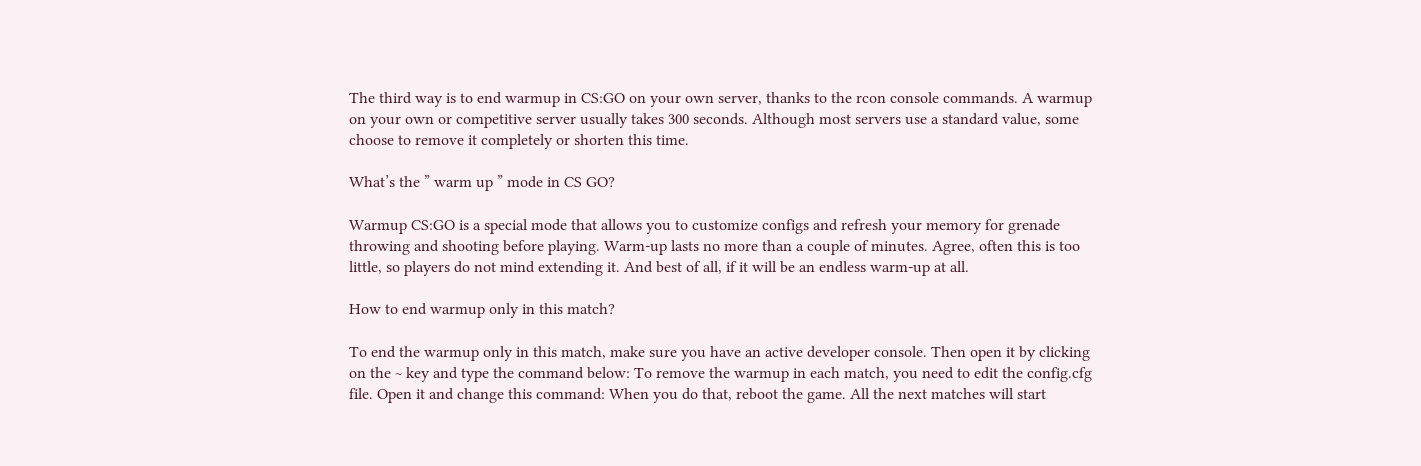The third way is to end warmup in CS:GO on your own server, thanks to the rcon console commands. A warmup on your own or competitive server usually takes 300 seconds. Although most servers use a standard value, some choose to remove it completely or shorten this time.

What’s the ” warm up ” mode in CS GO?

Warmup CS:GO is a special mode that allows you to customize configs and refresh your memory for grenade throwing and shooting before playing. Warm-up lasts no more than a couple of minutes. Agree, often this is too little, so players do not mind extending it. And best of all, if it will be an endless warm-up at all.

How to end warmup only in this match?

To end the warmup only in this match, make sure you have an active developer console. Then open it by clicking on the ~ key and type the command below: To remove the warmup in each match, you need to edit the config.cfg file. Open it and change this command: When you do that, reboot the game. All the next matches will start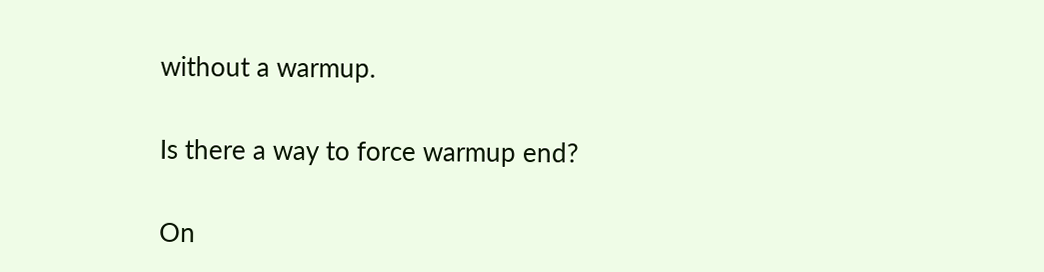without a warmup.

Is there a way to force warmup end?

On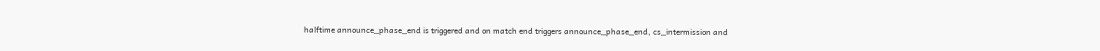halftime announce_phase_end is triggered and on match end triggers announce_phase_end, cs_intermission and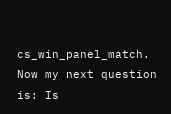cs_win_panel_match. Now my next question is: Is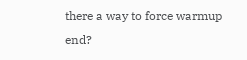there a way to force warmup end?